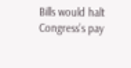Bills would halt Congress’s pay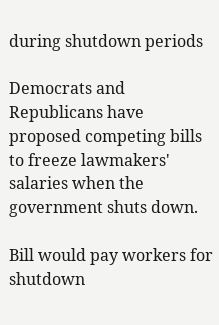during shutdown periods

Democrats and Republicans have proposed competing bills to freeze lawmakers' salaries when the government shuts down.

Bill would pay workers for shutdown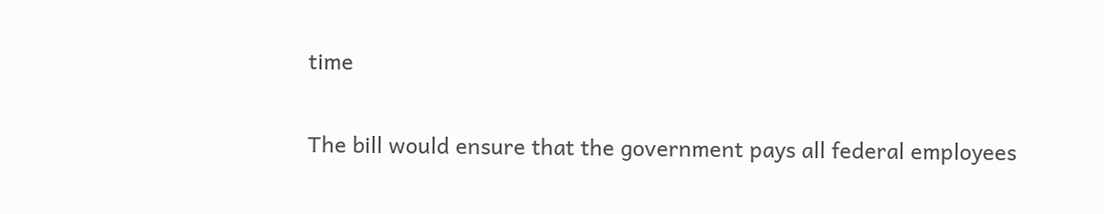time

The bill would ensure that the government pays all federal employees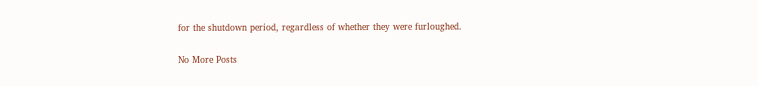for the shutdown period, regardless of whether they were furloughed.

No More Posts